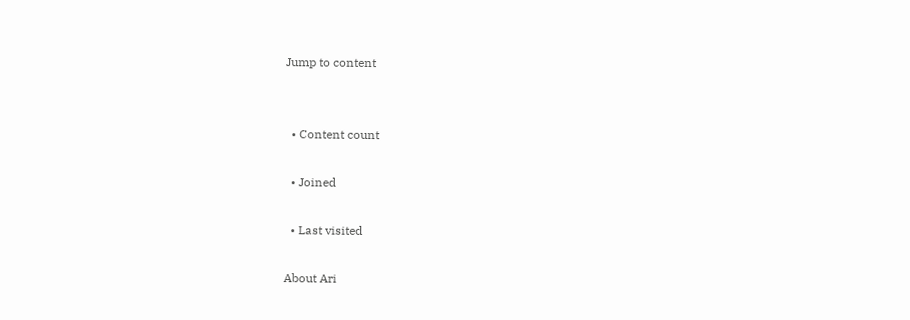Jump to content


  • Content count

  • Joined

  • Last visited

About Ari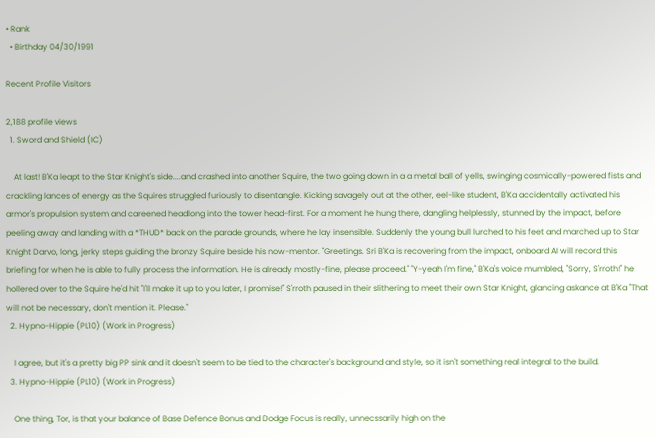• Rank
  • Birthday 04/30/1991

Recent Profile Visitors

2,188 profile views
  1. Sword and Shield (IC)

    At last! B'Ka leapt to the Star Knight's side....and crashed into another Squire, the two going down in a a metal ball of yells, swinging cosmically-powered fists and crackling lances of energy as the Squires struggled furiously to disentangle. Kicking savagely out at the other, eel-like student, B'Ka accidentally activated his armor's propulsion system and careened headlong into the tower head-first. For a moment he hung there, dangling helplessly, stunned by the impact, before peeling away and landing with a *THUD* back on the parade grounds, where he lay insensible. Suddenly the young bull lurched to his feet and marched up to Star Knight Darvo, long, jerky steps guiding the bronzy Squire beside his now-mentor. "Greetings. Sri B'Ka is recovering from the impact, onboard AI will record this briefing for when he is able to fully process the information. He is already mostly-fine, please proceed." "Y-yeah I'm fine," B'Ka's voice mumbled, "Sorry, S'rroth!" he hollered over to the Squire he'd hit "I'll make it up to you later, I promise!" S'rroth paused in their slithering to meet their own Star Knight, glancing askance at B'Ka "That will not be necessary, don't mention it. Please."
  2. Hypno-Hippie (PL10) (Work in Progress)

    I agree, but it's a pretty big PP sink and it doesn't seem to be tied to the character's background and style, so it isn't something real integral to the build.
  3. Hypno-Hippie (PL10) (Work in Progress)

    One thing, Tor, is that your balance of Base Defence Bonus and Dodge Focus is really, unnecssarily high on the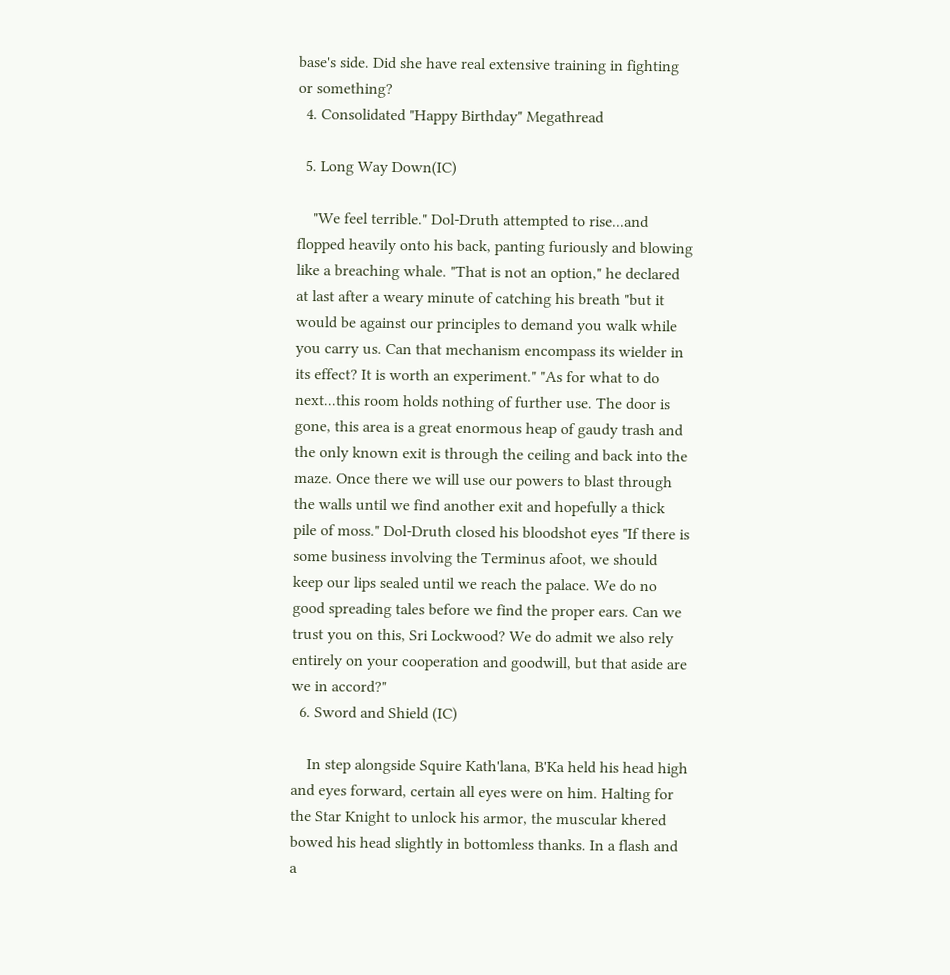base's side. Did she have real extensive training in fighting or something?
  4. Consolidated "Happy Birthday" Megathread

  5. Long Way Down(IC)

    "We feel terrible." Dol-Druth attempted to rise...and flopped heavily onto his back, panting furiously and blowing like a breaching whale. "That is not an option," he declared at last after a weary minute of catching his breath "but it would be against our principles to demand you walk while you carry us. Can that mechanism encompass its wielder in its effect? It is worth an experiment." "As for what to do next...this room holds nothing of further use. The door is gone, this area is a great enormous heap of gaudy trash and the only known exit is through the ceiling and back into the maze. Once there we will use our powers to blast through the walls until we find another exit and hopefully a thick pile of moss." Dol-Druth closed his bloodshot eyes "If there is some business involving the Terminus afoot, we should keep our lips sealed until we reach the palace. We do no good spreading tales before we find the proper ears. Can we trust you on this, Sri Lockwood? We do admit we also rely entirely on your cooperation and goodwill, but that aside are we in accord?"
  6. Sword and Shield (IC)

    In step alongside Squire Kath'lana, B'Ka held his head high and eyes forward, certain all eyes were on him. Halting for the Star Knight to unlock his armor, the muscular khered bowed his head slightly in bottomless thanks. In a flash and a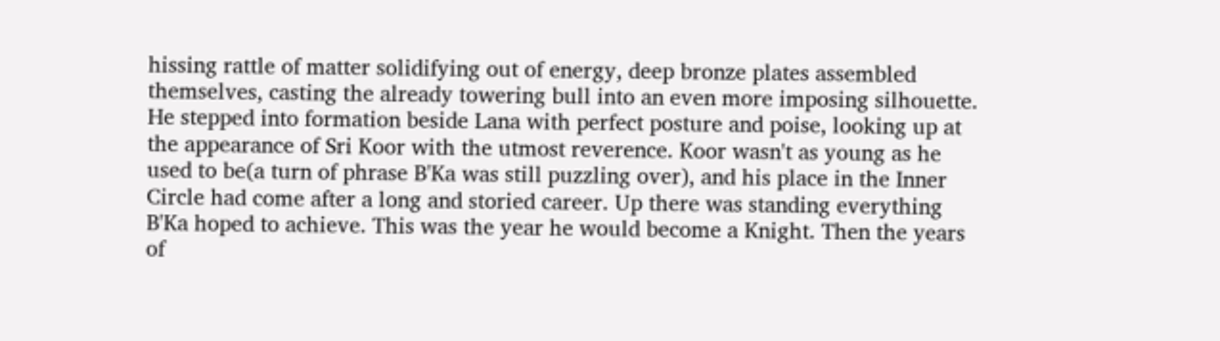hissing rattle of matter solidifying out of energy, deep bronze plates assembled themselves, casting the already towering bull into an even more imposing silhouette. He stepped into formation beside Lana with perfect posture and poise, looking up at the appearance of Sri Koor with the utmost reverence. Koor wasn't as young as he used to be(a turn of phrase B'Ka was still puzzling over), and his place in the Inner Circle had come after a long and storied career. Up there was standing everything B'Ka hoped to achieve. This was the year he would become a Knight. Then the years of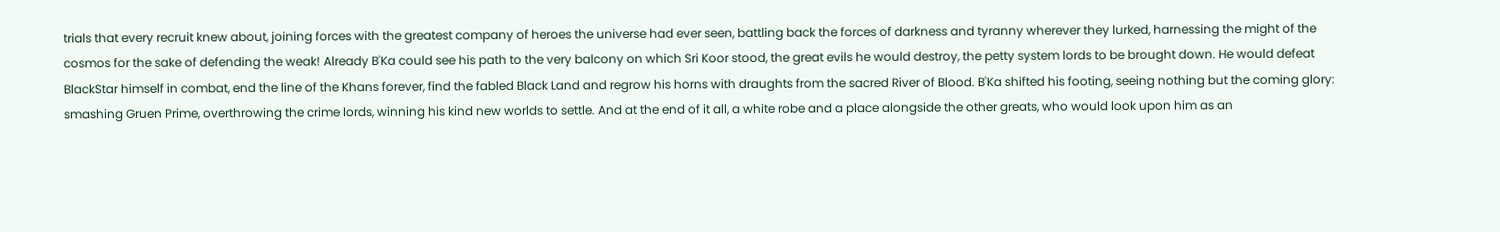trials that every recruit knew about, joining forces with the greatest company of heroes the universe had ever seen, battling back the forces of darkness and tyranny wherever they lurked, harnessing the might of the cosmos for the sake of defending the weak! Already B'Ka could see his path to the very balcony on which Sri Koor stood, the great evils he would destroy, the petty system lords to be brought down. He would defeat BlackStar himself in combat, end the line of the Khans forever, find the fabled Black Land and regrow his horns with draughts from the sacred River of Blood. B'Ka shifted his footing, seeing nothing but the coming glory: smashing Gruen Prime, overthrowing the crime lords, winning his kind new worlds to settle. And at the end of it all, a white robe and a place alongside the other greats, who would look upon him as an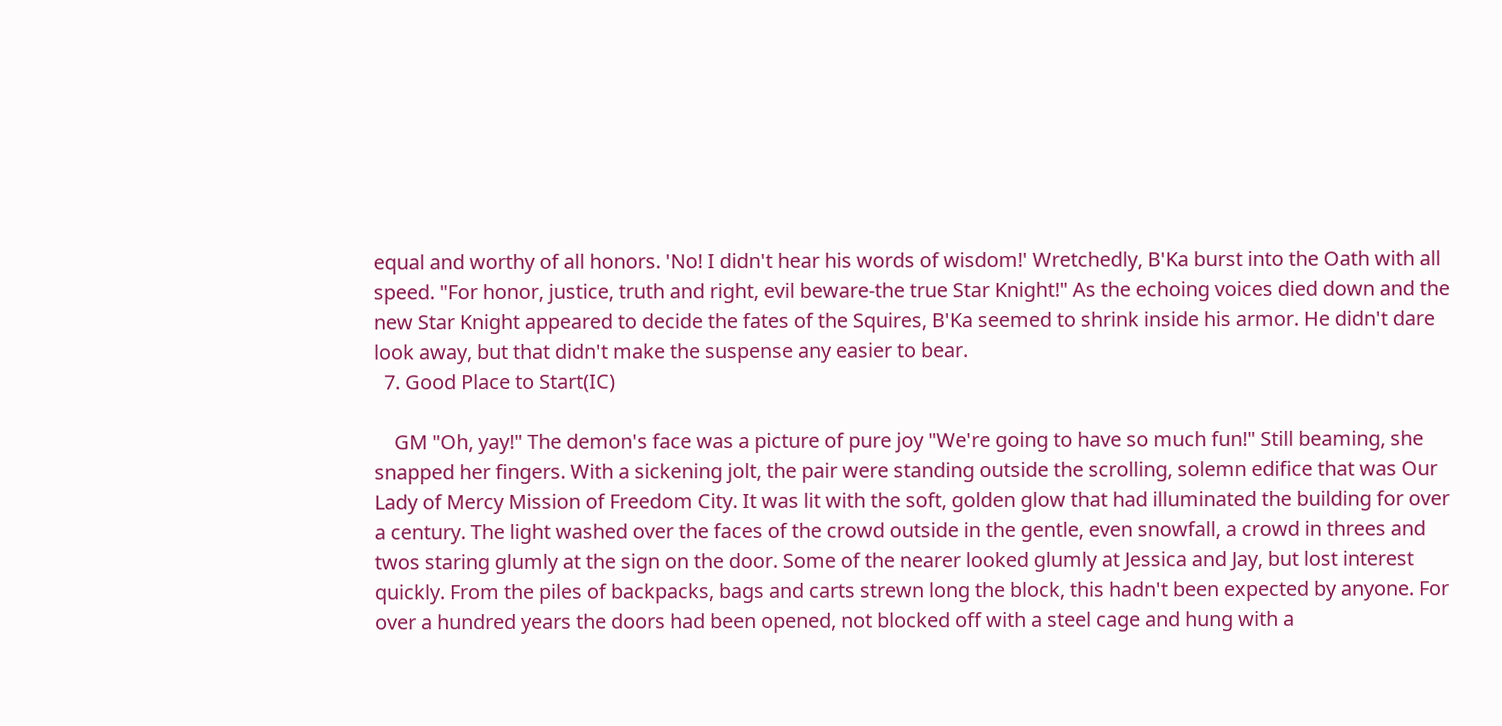equal and worthy of all honors. 'No! I didn't hear his words of wisdom!' Wretchedly, B'Ka burst into the Oath with all speed. "For honor, justice, truth and right, evil beware-the true Star Knight!" As the echoing voices died down and the new Star Knight appeared to decide the fates of the Squires, B'Ka seemed to shrink inside his armor. He didn't dare look away, but that didn't make the suspense any easier to bear.
  7. Good Place to Start(IC)

    GM "Oh, yay!" The demon's face was a picture of pure joy "We're going to have so much fun!" Still beaming, she snapped her fingers. With a sickening jolt, the pair were standing outside the scrolling, solemn edifice that was Our Lady of Mercy Mission of Freedom City. It was lit with the soft, golden glow that had illuminated the building for over a century. The light washed over the faces of the crowd outside in the gentle, even snowfall, a crowd in threes and twos staring glumly at the sign on the door. Some of the nearer looked glumly at Jessica and Jay, but lost interest quickly. From the piles of backpacks, bags and carts strewn long the block, this hadn't been expected by anyone. For over a hundred years the doors had been opened, not blocked off with a steel cage and hung with a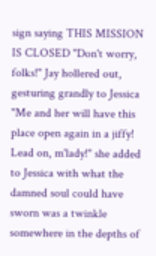sign saying THIS MISSION IS CLOSED "Don't worry, folks!" Jay hollered out, gesturing grandly to Jessica "Me and her will have this place open again in a jiffy! Lead on, m'lady!" she added to Jessica with what the damned soul could have sworn was a twinkle somewhere in the depths of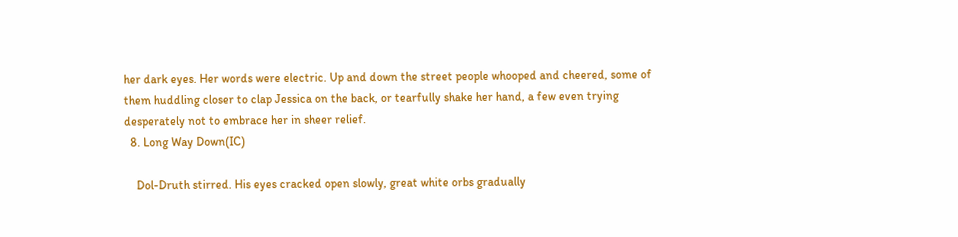her dark eyes. Her words were electric. Up and down the street people whooped and cheered, some of them huddling closer to clap Jessica on the back, or tearfully shake her hand, a few even trying desperately not to embrace her in sheer relief.
  8. Long Way Down(IC)

    Dol-Druth stirred. His eyes cracked open slowly, great white orbs gradually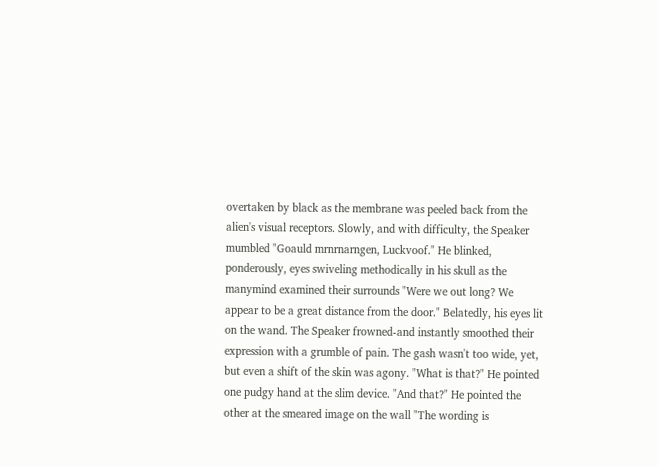overtaken by black as the membrane was peeled back from the alien's visual receptors. Slowly, and with difficulty, the Speaker mumbled "Goauld mrnrnarngen, Luckvoof." He blinked, ponderously, eyes swiveling methodically in his skull as the manymind examined their surrounds "Were we out long? We appear to be a great distance from the door." Belatedly, his eyes lit on the wand. The Speaker frowned-and instantly smoothed their expression with a grumble of pain. The gash wasn't too wide, yet, but even a shift of the skin was agony. "What is that?" He pointed one pudgy hand at the slim device. "And that?" He pointed the other at the smeared image on the wall "The wording is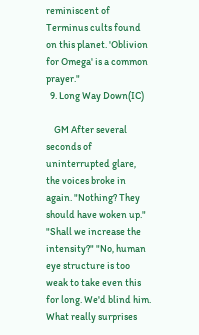reminiscent of Terminus cults found on this planet. 'Oblivion for Omega' is a common prayer."
  9. Long Way Down(IC)

    GM After several seconds of uninterrupted glare, the voices broke in again. "Nothing? They should have woken up." "Shall we increase the intensity?" "No, human eye structure is too weak to take even this for long. We'd blind him. What really surprises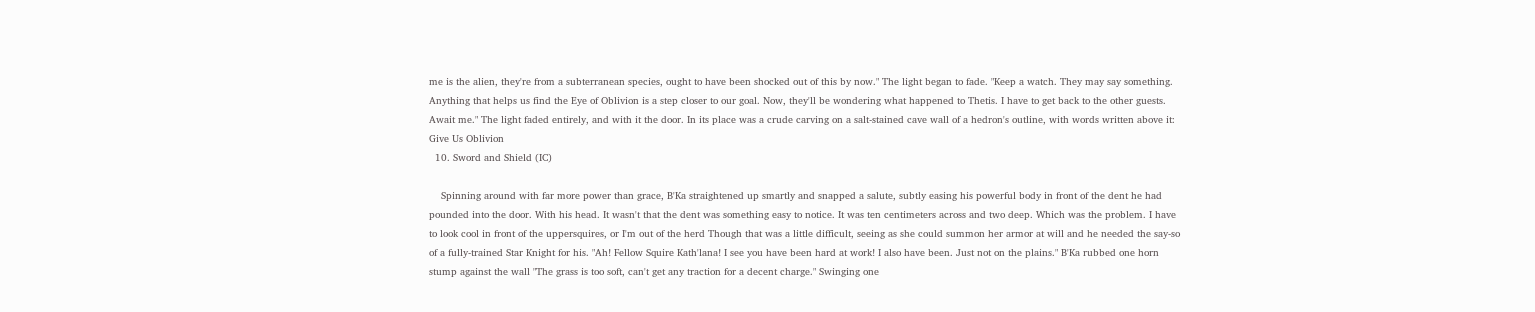me is the alien, they're from a subterranean species, ought to have been shocked out of this by now." The light began to fade. "Keep a watch. They may say something. Anything that helps us find the Eye of Oblivion is a step closer to our goal. Now, they'll be wondering what happened to Thetis. I have to get back to the other guests. Await me." The light faded entirely, and with it the door. In its place was a crude carving on a salt-stained cave wall of a hedron's outline, with words written above it: Give Us Oblivion
  10. Sword and Shield (IC)

    Spinning around with far more power than grace, B'Ka straightened up smartly and snapped a salute, subtly easing his powerful body in front of the dent he had pounded into the door. With his head. It wasn't that the dent was something easy to notice. It was ten centimeters across and two deep. Which was the problem. I have to look cool in front of the uppersquires, or I'm out of the herd Though that was a little difficult, seeing as she could summon her armor at will and he needed the say-so of a fully-trained Star Knight for his. "Ah! Fellow Squire Kath'lana! I see you have been hard at work! I also have been. Just not on the plains." B'Ka rubbed one horn stump against the wall "The grass is too soft, can't get any traction for a decent charge." Swinging one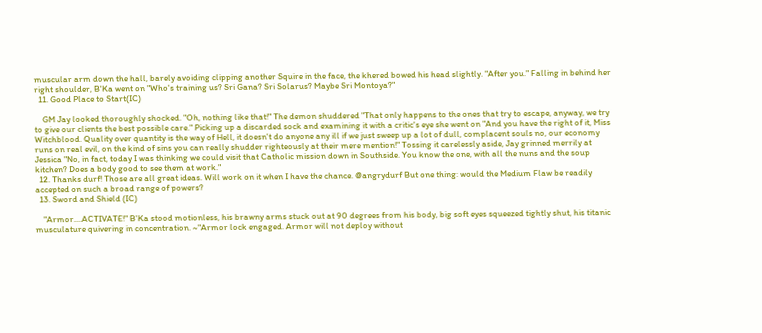muscular arm down the hall, barely avoiding clipping another Squire in the face, the khered bowed his head slightly. "After you." Falling in behind her right shoulder, B'Ka went on "Who's training us? Sri Gana? Sri Solarus? Maybe Sri Montoya?"
  11. Good Place to Start(IC)

    GM Jay looked thoroughly shocked. "Oh, nothing like that!" The demon shuddered "That only happens to the ones that try to escape, anyway, we try to give our clients the best possible care." Picking up a discarded sock and examining it with a critic's eye she went on "And you have the right of it, Miss Witchblood. Quality over quantity is the way of Hell, it doesn't do anyone any ill if we just sweep up a lot of dull, complacent souls no, our economy runs on real evil, on the kind of sins you can really shudder righteously at their mere mention!" Tossing it carelessly aside, Jay grinned merrily at Jessica "No, in fact, today I was thinking we could visit that Catholic mission down in Southside. You know the one, with all the nuns and the soup kitchen? Does a body good to see them at work."
  12. Thanks durf! Those are all great ideas. Will work on it when I have the chance. @angrydurf But one thing: would the Medium Flaw be readily accepted on such a broad range of powers?
  13. Sword and Shield (IC)

    "Armor....ACTIVATE!" B'Ka stood motionless, his brawny arms stuck out at 90 degrees from his body, big soft eyes squeezed tightly shut, his titanic musculature quivering in concentration. ~"Armor lock engaged. Armor will not deploy without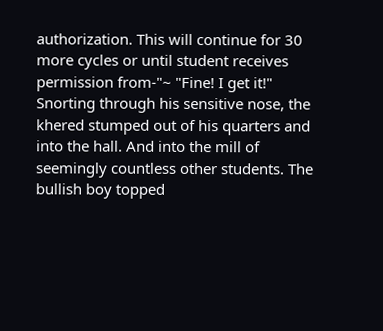authorization. This will continue for 30 more cycles or until student receives permission from-"~ "Fine! I get it!" Snorting through his sensitive nose, the khered stumped out of his quarters and into the hall. And into the mill of seemingly countless other students. The bullish boy topped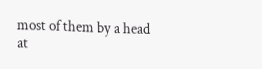most of them by a head at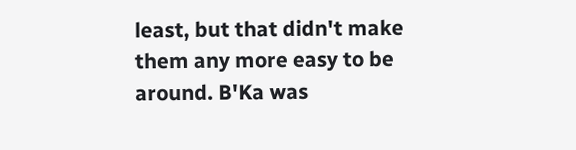least, but that didn't make them any more easy to be around. B'Ka was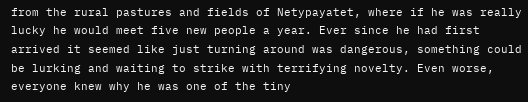from the rural pastures and fields of Netypayatet, where if he was really lucky he would meet five new people a year. Ever since he had first arrived it seemed like just turning around was dangerous, something could be lurking and waiting to strike with terrifying novelty. Even worse, everyone knew why he was one of the tiny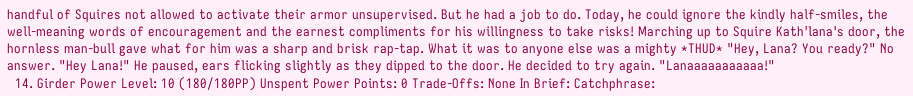handful of Squires not allowed to activate their armor unsupervised. But he had a job to do. Today, he could ignore the kindly half-smiles, the well-meaning words of encouragement and the earnest compliments for his willingness to take risks! Marching up to Squire Kath'lana's door, the hornless man-bull gave what for him was a sharp and brisk rap-tap. What it was to anyone else was a mighty *THUD* "Hey, Lana? You ready?" No answer. "Hey Lana!" He paused, ears flicking slightly as they dipped to the door. He decided to try again. "Lanaaaaaaaaaaa!"
  14. Girder Power Level: 10 (180/180PP) Unspent Power Points: 0 Trade-Offs: None In Brief: Catchphrase: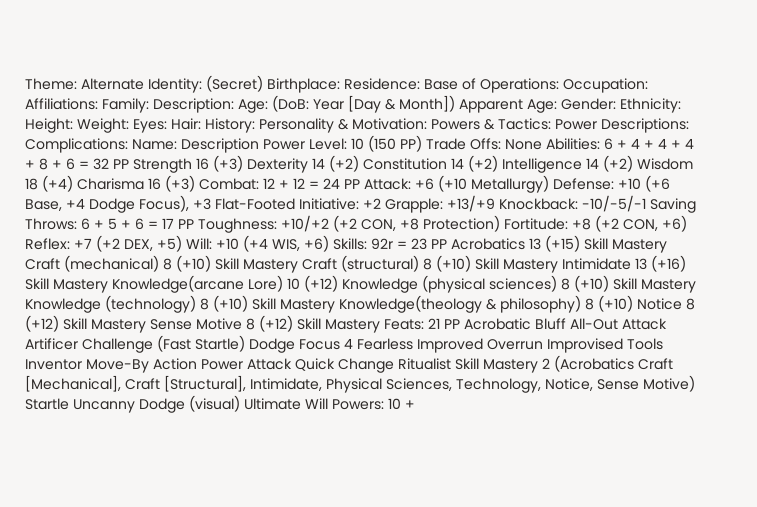Theme: Alternate Identity: (Secret) Birthplace: Residence: Base of Operations: Occupation: Affiliations: Family: Description: Age: (DoB: Year [Day & Month]) Apparent Age: Gender: Ethnicity: Height: Weight: Eyes: Hair: History: Personality & Motivation: Powers & Tactics: Power Descriptions: Complications: Name: Description Power Level: 10 (150 PP) Trade Offs: None Abilities: 6 + 4 + 4 + 4 + 8 + 6 = 32 PP Strength 16 (+3) Dexterity 14 (+2) Constitution 14 (+2) Intelligence 14 (+2) Wisdom 18 (+4) Charisma 16 (+3) Combat: 12 + 12 = 24 PP Attack: +6 (+10 Metallurgy) Defense: +10 (+6 Base, +4 Dodge Focus), +3 Flat-Footed Initiative: +2 Grapple: +13/+9 Knockback: -10/-5/-1 Saving Throws: 6 + 5 + 6 = 17 PP Toughness: +10/+2 (+2 CON, +8 Protection) Fortitude: +8 (+2 CON, +6) Reflex: +7 (+2 DEX, +5) Will: +10 (+4 WIS, +6) Skills: 92r = 23 PP Acrobatics 13 (+15) Skill Mastery Craft (mechanical) 8 (+10) Skill Mastery Craft (structural) 8 (+10) Skill Mastery Intimidate 13 (+16) Skill Mastery Knowledge(arcane Lore) 10 (+12) Knowledge (physical sciences) 8 (+10) Skill Mastery Knowledge (technology) 8 (+10) Skill Mastery Knowledge(theology & philosophy) 8 (+10) Notice 8 (+12) Skill Mastery Sense Motive 8 (+12) Skill Mastery Feats: 21 PP Acrobatic Bluff All-Out Attack Artificer Challenge (Fast Startle) Dodge Focus 4 Fearless Improved Overrun Improvised Tools Inventor Move-By Action Power Attack Quick Change Ritualist Skill Mastery 2 (Acrobatics Craft [Mechanical], Craft [Structural], Intimidate, Physical Sciences, Technology, Notice, Sense Motive) Startle Uncanny Dodge (visual) Ultimate Will Powers: 10 +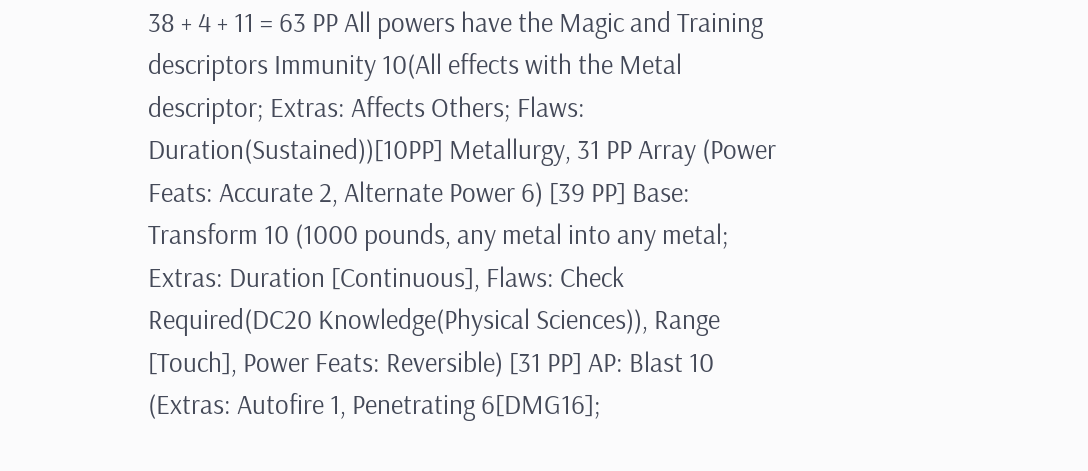38 + 4 + 11 = 63 PP All powers have the Magic and Training descriptors Immunity 10(All effects with the Metal descriptor; Extras: Affects Others; Flaws: Duration(Sustained))[10PP] Metallurgy, 31 PP Array (Power Feats: Accurate 2, Alternate Power 6) [39 PP] Base: Transform 10 (1000 pounds, any metal into any metal; Extras: Duration [Continuous], Flaws: Check Required(DC20 Knowledge(Physical Sciences)), Range [Touch], Power Feats: Reversible) [31 PP] AP: Blast 10 (Extras: Autofire 1, Penetrating 6[DMG16];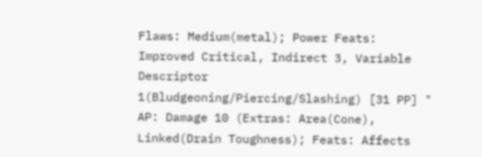Flaws: Medium(metal); Power Feats: Improved Critical, Indirect 3, Variable Descriptor 1(Bludgeoning/Piercing/Slashing) [31 PP] " AP: Damage 10 (Extras: Area(Cone), Linked(Drain Toughness); Feats: Affects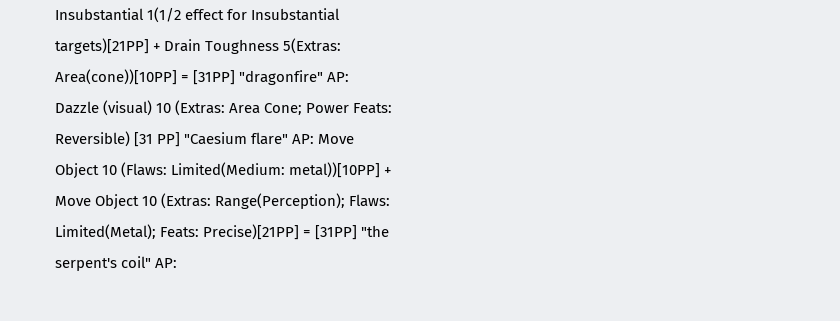Insubstantial 1(1/2 effect for Insubstantial targets)[21PP] + Drain Toughness 5(Extras: Area(cone))[10PP] = [31PP] "dragonfire" AP: Dazzle (visual) 10 (Extras: Area Cone; Power Feats: Reversible) [31 PP] "Caesium flare" AP: Move Object 10 (Flaws: Limited(Medium: metal))[10PP] + Move Object 10 (Extras: Range(Perception); Flaws: Limited(Metal); Feats: Precise)[21PP] = [31PP] "the serpent's coil" AP: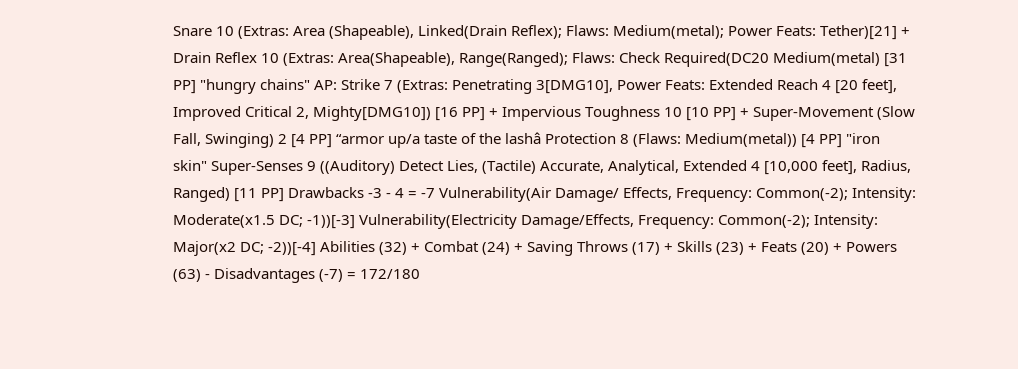Snare 10 (Extras: Area (Shapeable), Linked(Drain Reflex); Flaws: Medium(metal); Power Feats: Tether)[21] + Drain Reflex 10 (Extras: Area(Shapeable), Range(Ranged); Flaws: Check Required(DC20 Medium(metal) [31 PP] "hungry chains" AP: Strike 7 (Extras: Penetrating 3[DMG10], Power Feats: Extended Reach 4 [20 feet], Improved Critical 2, Mighty[DMG10]) [16 PP] + Impervious Toughness 10 [10 PP] + Super-Movement (Slow Fall, Swinging) 2 [4 PP] “armor up/a taste of the lashâ Protection 8 (Flaws: Medium(metal)) [4 PP] "iron skin" Super-Senses 9 ((Auditory) Detect Lies, (Tactile) Accurate, Analytical, Extended 4 [10,000 feet], Radius, Ranged) [11 PP] Drawbacks -3 - 4 = -7 Vulnerability(Air Damage/ Effects, Frequency: Common(-2); Intensity: Moderate(x1.5 DC; -1))[-3] Vulnerability(Electricity Damage/Effects, Frequency: Common(-2); Intensity: Major(x2 DC; -2))[-4] Abilities (32) + Combat (24) + Saving Throws (17) + Skills (23) + Feats (20) + Powers (63) - Disadvantages (-7) = 172/180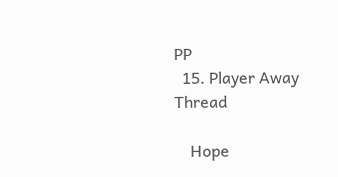PP
  15. Player Away Thread

    Hope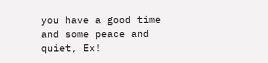you have a good time and some peace and quiet, Ex!